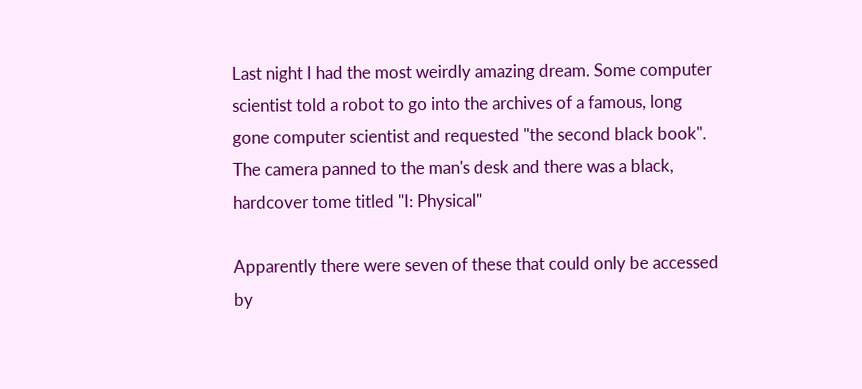Last night I had the most weirdly amazing dream. Some computer scientist told a robot to go into the archives of a famous, long gone computer scientist and requested "the second black book". The camera panned to the man's desk and there was a black, hardcover tome titled "I: Physical"

Apparently there were seven of these that could only be accessed by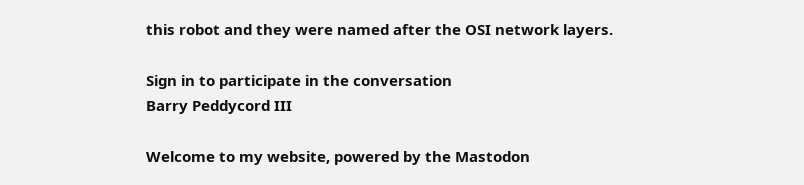this robot and they were named after the OSI network layers.

Sign in to participate in the conversation
Barry Peddycord III

Welcome to my website, powered by the Mastodon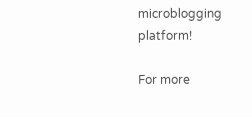microblogging platform!

For more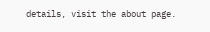details, visit the about page.